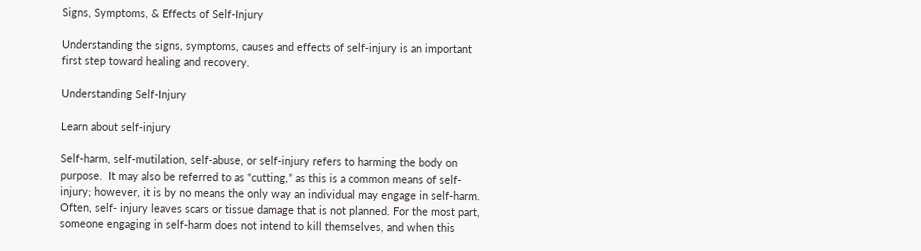Signs, Symptoms, & Effects of Self-Injury

Understanding the signs, symptoms, causes and effects of self-injury is an important first step toward healing and recovery.

Understanding Self-Injury

Learn about self-injury

Self-harm, self-mutilation, self-abuse, or self-injury refers to harming the body on purpose.  It may also be referred to as “cutting,” as this is a common means of self-injury; however, it is by no means the only way an individual may engage in self-harm. Often, self- injury leaves scars or tissue damage that is not planned. For the most part, someone engaging in self-harm does not intend to kill themselves, and when this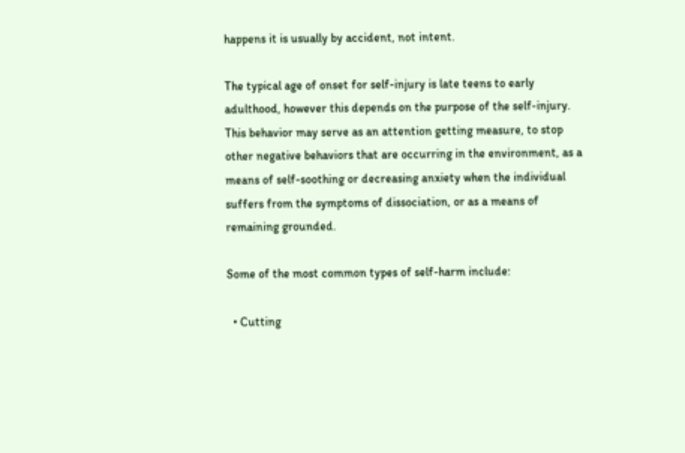happens it is usually by accident, not intent.

The typical age of onset for self-injury is late teens to early adulthood, however this depends on the purpose of the self-injury. This behavior may serve as an attention getting measure, to stop other negative behaviors that are occurring in the environment, as a means of self-soothing or decreasing anxiety when the individual suffers from the symptoms of dissociation, or as a means of remaining grounded.

Some of the most common types of self-harm include:

  • Cutting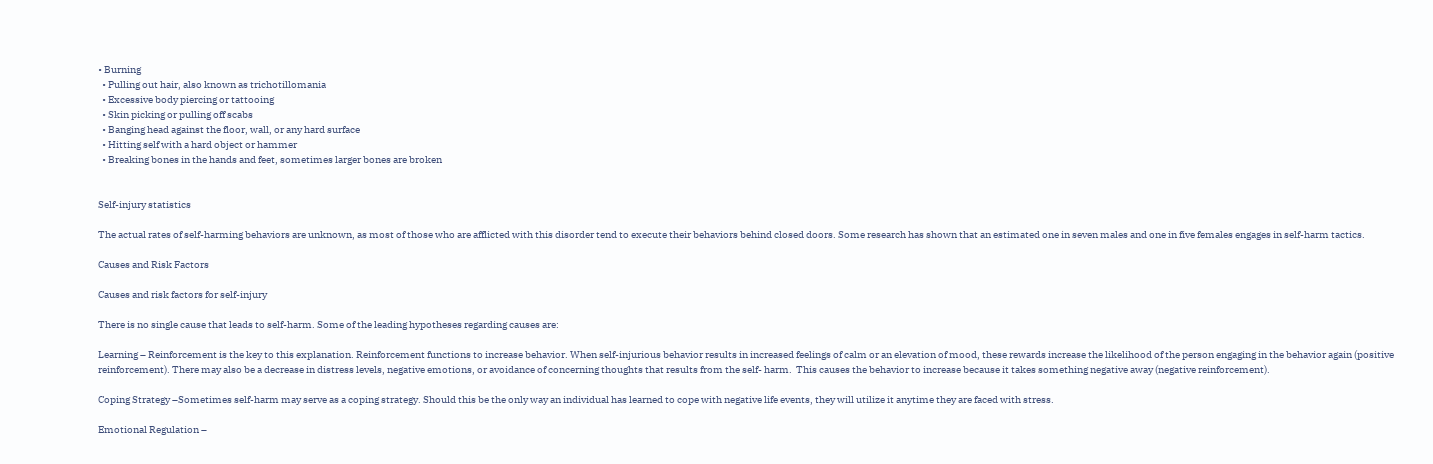• Burning
  • Pulling out hair, also known as trichotillomania
  • Excessive body piercing or tattooing
  • Skin picking or pulling off scabs
  • Banging head against the floor, wall, or any hard surface
  • Hitting self with a hard object or hammer
  • Breaking bones in the hands and feet, sometimes larger bones are broken


Self-injury statistics

The actual rates of self-harming behaviors are unknown, as most of those who are afflicted with this disorder tend to execute their behaviors behind closed doors. Some research has shown that an estimated one in seven males and one in five females engages in self-harm tactics.

Causes and Risk Factors

Causes and risk factors for self-injury

There is no single cause that leads to self-harm. Some of the leading hypotheses regarding causes are:

Learning – Reinforcement is the key to this explanation. Reinforcement functions to increase behavior. When self-injurious behavior results in increased feelings of calm or an elevation of mood, these rewards increase the likelihood of the person engaging in the behavior again (positive reinforcement). There may also be a decrease in distress levels, negative emotions, or avoidance of concerning thoughts that results from the self- harm.  This causes the behavior to increase because it takes something negative away (negative reinforcement).

Coping Strategy –Sometimes self-harm may serve as a coping strategy. Should this be the only way an individual has learned to cope with negative life events, they will utilize it anytime they are faced with stress.

Emotional Regulation –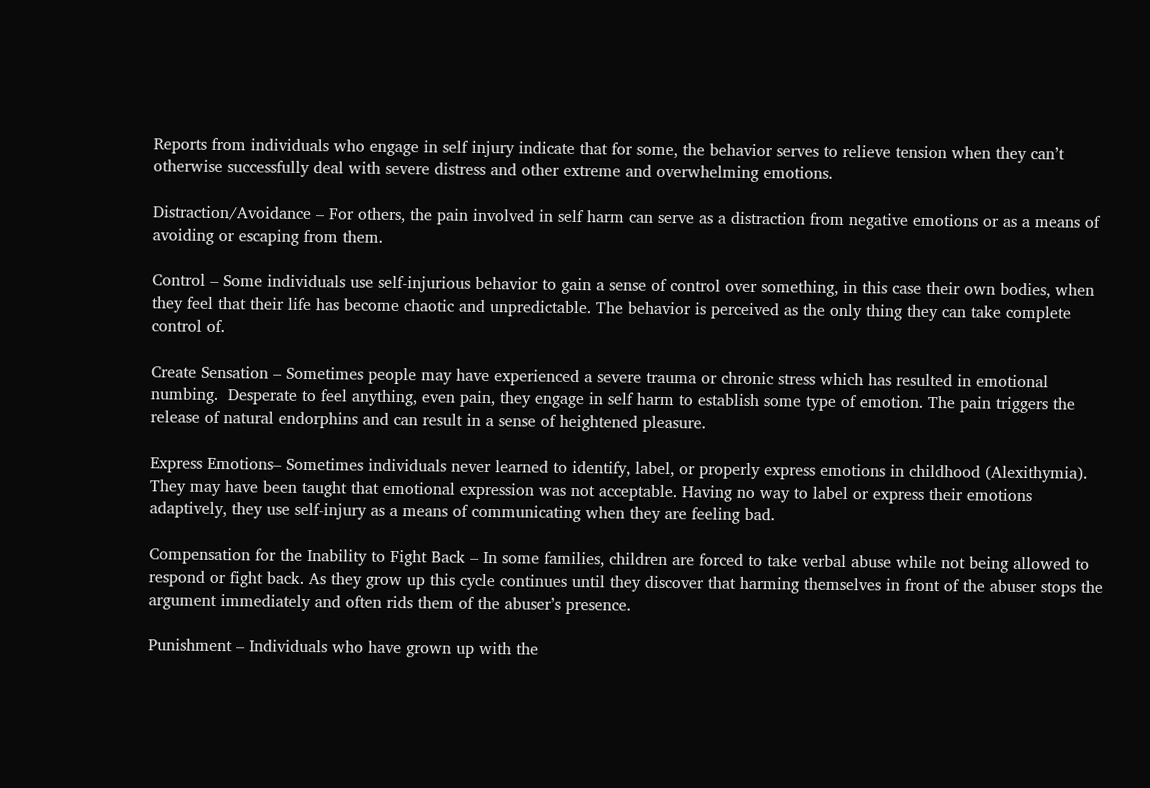Reports from individuals who engage in self injury indicate that for some, the behavior serves to relieve tension when they can’t otherwise successfully deal with severe distress and other extreme and overwhelming emotions.

Distraction/Avoidance – For others, the pain involved in self harm can serve as a distraction from negative emotions or as a means of avoiding or escaping from them.

Control – Some individuals use self-injurious behavior to gain a sense of control over something, in this case their own bodies, when they feel that their life has become chaotic and unpredictable. The behavior is perceived as the only thing they can take complete control of.

Create Sensation – Sometimes people may have experienced a severe trauma or chronic stress which has resulted in emotional numbing.  Desperate to feel anything, even pain, they engage in self harm to establish some type of emotion. The pain triggers the release of natural endorphins and can result in a sense of heightened pleasure.

Express Emotions– Sometimes individuals never learned to identify, label, or properly express emotions in childhood (Alexithymia). They may have been taught that emotional expression was not acceptable. Having no way to label or express their emotions adaptively, they use self-injury as a means of communicating when they are feeling bad.

Compensation for the Inability to Fight Back – In some families, children are forced to take verbal abuse while not being allowed to respond or fight back. As they grow up this cycle continues until they discover that harming themselves in front of the abuser stops the argument immediately and often rids them of the abuser’s presence.

Punishment – Individuals who have grown up with the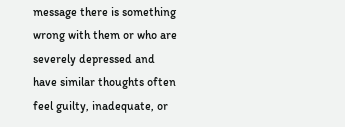message there is something wrong with them or who are severely depressed and have similar thoughts often feel guilty, inadequate, or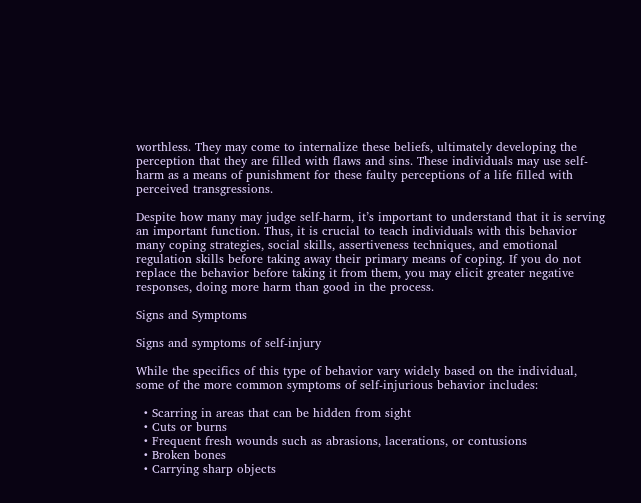worthless. They may come to internalize these beliefs, ultimately developing the perception that they are filled with flaws and sins. These individuals may use self-harm as a means of punishment for these faulty perceptions of a life filled with perceived transgressions.

Despite how many may judge self-harm, it’s important to understand that it is serving an important function. Thus, it is crucial to teach individuals with this behavior many coping strategies, social skills, assertiveness techniques, and emotional regulation skills before taking away their primary means of coping. If you do not replace the behavior before taking it from them, you may elicit greater negative responses, doing more harm than good in the process.

Signs and Symptoms

Signs and symptoms of self-injury

While the specifics of this type of behavior vary widely based on the individual, some of the more common symptoms of self-injurious behavior includes:

  • Scarring in areas that can be hidden from sight
  • Cuts or burns
  • Frequent fresh wounds such as abrasions, lacerations, or contusions
  • Broken bones
  • Carrying sharp objects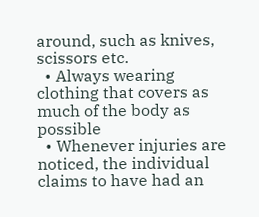around, such as knives, scissors etc.
  • Always wearing clothing that covers as much of the body as possible
  • Whenever injuries are noticed, the individual claims to have had an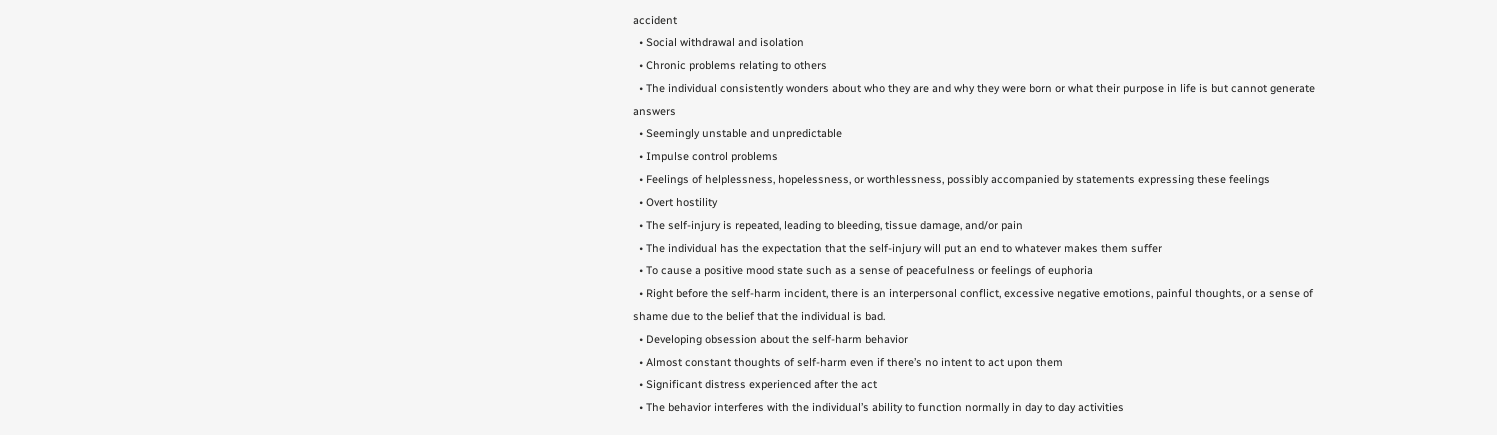accident
  • Social withdrawal and isolation
  • Chronic problems relating to others
  • The individual consistently wonders about who they are and why they were born or what their purpose in life is but cannot generate answers
  • Seemingly unstable and unpredictable
  • Impulse control problems
  • Feelings of helplessness, hopelessness, or worthlessness, possibly accompanied by statements expressing these feelings
  • Overt hostility
  • The self-injury is repeated, leading to bleeding, tissue damage, and/or pain
  • The individual has the expectation that the self-injury will put an end to whatever makes them suffer
  • To cause a positive mood state such as a sense of peacefulness or feelings of euphoria
  • Right before the self-harm incident, there is an interpersonal conflict, excessive negative emotions, painful thoughts, or a sense of shame due to the belief that the individual is bad.
  • Developing obsession about the self-harm behavior
  • Almost constant thoughts of self-harm even if there’s no intent to act upon them
  • Significant distress experienced after the act
  • The behavior interferes with the individual’s ability to function normally in day to day activities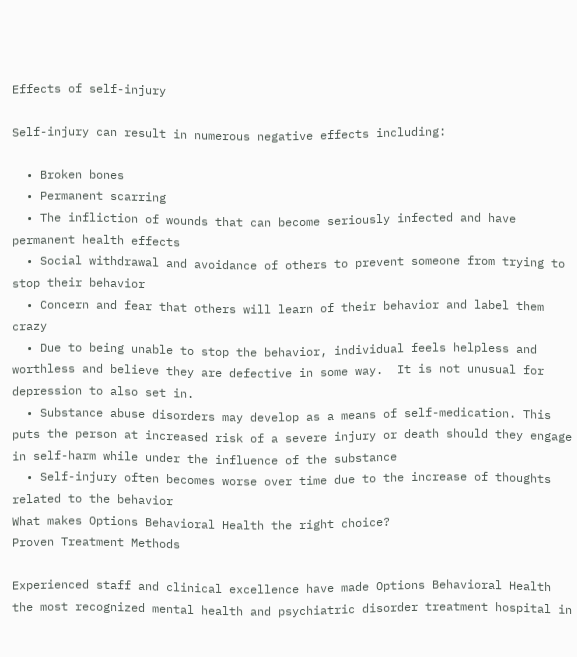Effects of self-injury

Self-injury can result in numerous negative effects including:

  • Broken bones
  • Permanent scarring
  • The infliction of wounds that can become seriously infected and have permanent health effects
  • Social withdrawal and avoidance of others to prevent someone from trying to stop their behavior
  • Concern and fear that others will learn of their behavior and label them crazy
  • Due to being unable to stop the behavior, individual feels helpless and worthless and believe they are defective in some way.  It is not unusual for depression to also set in.
  • Substance abuse disorders may develop as a means of self-medication. This puts the person at increased risk of a severe injury or death should they engage in self-harm while under the influence of the substance
  • Self-injury often becomes worse over time due to the increase of thoughts related to the behavior
What makes Options Behavioral Health the right choice?
Proven Treatment Methods

Experienced staff and clinical excellence have made Options Behavioral Health the most recognized mental health and psychiatric disorder treatment hospital in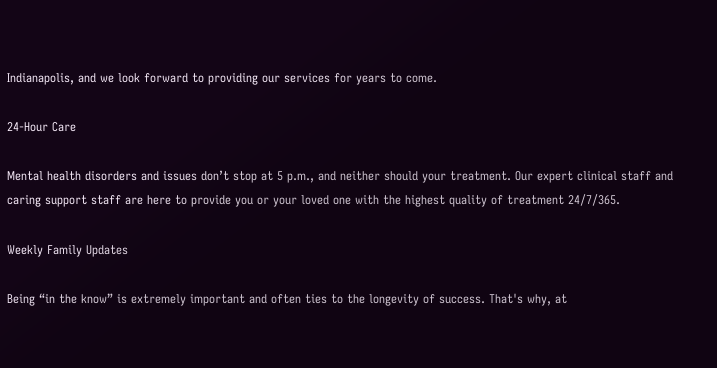Indianapolis, and we look forward to providing our services for years to come.

24-Hour Care

Mental health disorders and issues don’t stop at 5 p.m., and neither should your treatment. Our expert clinical staff and caring support staff are here to provide you or your loved one with the highest quality of treatment 24/7/365.

Weekly Family Updates

Being “in the know” is extremely important and often ties to the longevity of success. That's why, at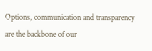Options, communication and transparency are the backbone of our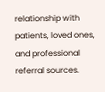relationship with patients, loved ones, and professional referral sources.